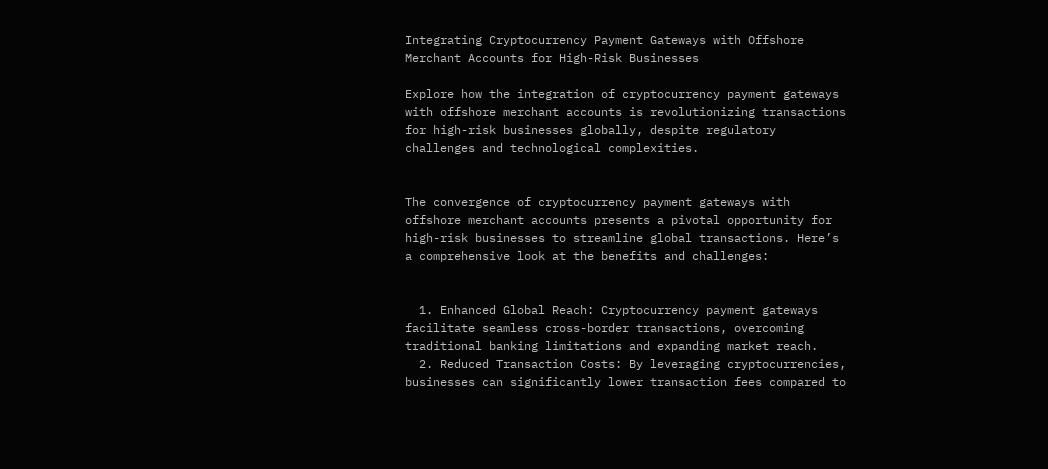Integrating Cryptocurrency Payment Gateways with Offshore Merchant Accounts for High-Risk Businesses

Explore how the integration of cryptocurrency payment gateways with offshore merchant accounts is revolutionizing transactions for high-risk businesses globally, despite regulatory challenges and technological complexities.


The convergence of cryptocurrency payment gateways with offshore merchant accounts presents a pivotal opportunity for high-risk businesses to streamline global transactions. Here’s a comprehensive look at the benefits and challenges:


  1. Enhanced Global Reach: Cryptocurrency payment gateways facilitate seamless cross-border transactions, overcoming traditional banking limitations and expanding market reach.
  2. Reduced Transaction Costs: By leveraging cryptocurrencies, businesses can significantly lower transaction fees compared to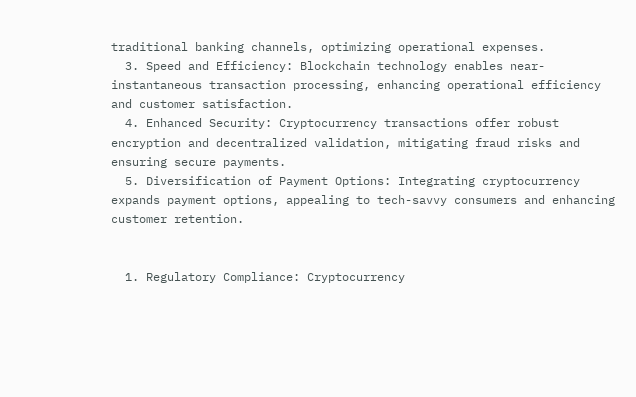traditional banking channels, optimizing operational expenses.
  3. Speed and Efficiency: Blockchain technology enables near-instantaneous transaction processing, enhancing operational efficiency and customer satisfaction.
  4. Enhanced Security: Cryptocurrency transactions offer robust encryption and decentralized validation, mitigating fraud risks and ensuring secure payments.
  5. Diversification of Payment Options: Integrating cryptocurrency expands payment options, appealing to tech-savvy consumers and enhancing customer retention.


  1. Regulatory Compliance: Cryptocurrency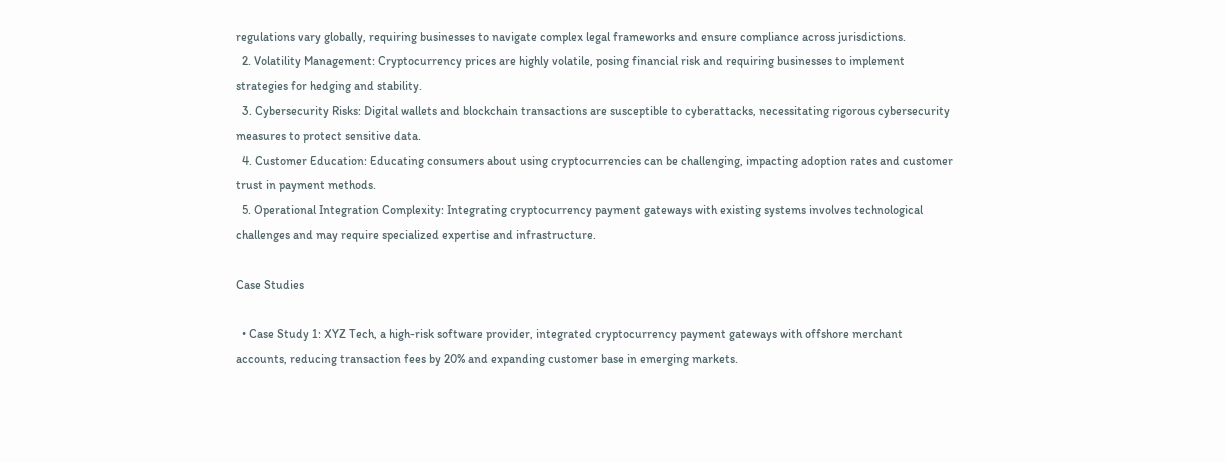regulations vary globally, requiring businesses to navigate complex legal frameworks and ensure compliance across jurisdictions.
  2. Volatility Management: Cryptocurrency prices are highly volatile, posing financial risk and requiring businesses to implement strategies for hedging and stability.
  3. Cybersecurity Risks: Digital wallets and blockchain transactions are susceptible to cyberattacks, necessitating rigorous cybersecurity measures to protect sensitive data.
  4. Customer Education: Educating consumers about using cryptocurrencies can be challenging, impacting adoption rates and customer trust in payment methods.
  5. Operational Integration Complexity: Integrating cryptocurrency payment gateways with existing systems involves technological challenges and may require specialized expertise and infrastructure.

Case Studies

  • Case Study 1: XYZ Tech, a high-risk software provider, integrated cryptocurrency payment gateways with offshore merchant accounts, reducing transaction fees by 20% and expanding customer base in emerging markets.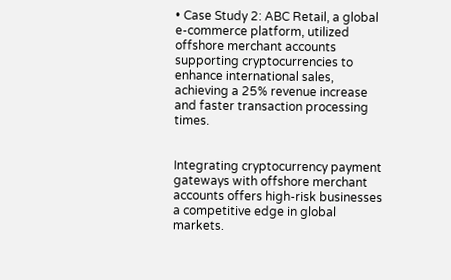• Case Study 2: ABC Retail, a global e-commerce platform, utilized offshore merchant accounts supporting cryptocurrencies to enhance international sales, achieving a 25% revenue increase and faster transaction processing times.


Integrating cryptocurrency payment gateways with offshore merchant accounts offers high-risk businesses a competitive edge in global markets.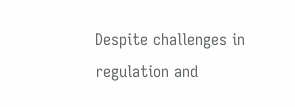Despite challenges in regulation and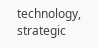technology, strategic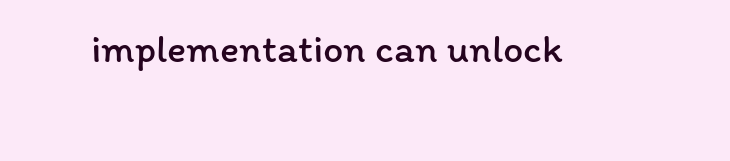implementation can unlock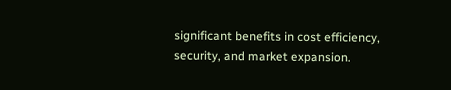significant benefits in cost efficiency, security, and market expansion.